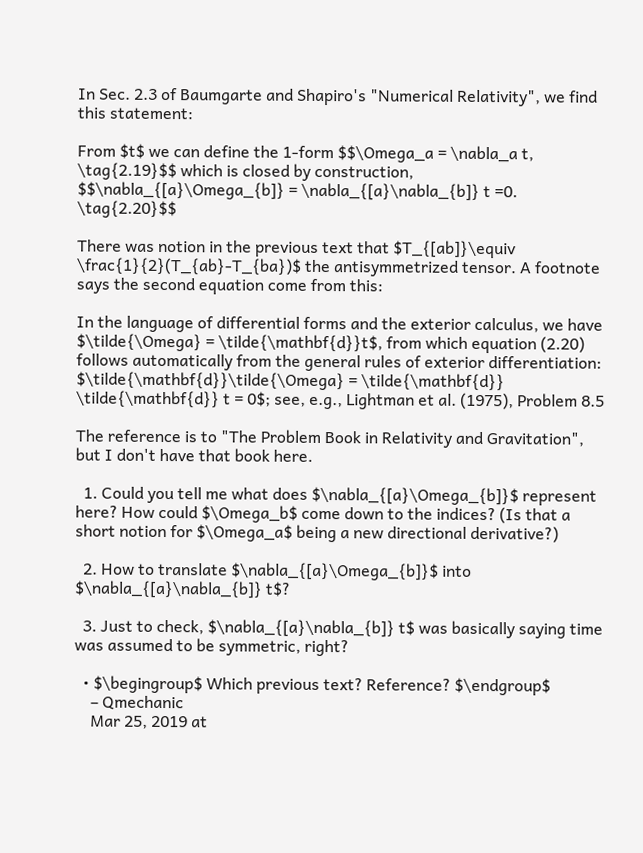In Sec. 2.3 of Baumgarte and Shapiro's "Numerical Relativity", we find this statement:

From $t$ we can define the 1-form $$\Omega_a = \nabla_a t, \tag{2.19}$$ which is closed by construction, $$\nabla_{[a}\Omega_{b]} = \nabla_{[a}\nabla_{b]} t =0. \tag{2.20}$$

There was notion in the previous text that $T_{[ab]}\equiv \frac{1}{2}(T_{ab}-T_{ba})$ the antisymmetrized tensor. A footnote says the second equation come from this:

In the language of differential forms and the exterior calculus, we have $\tilde{\Omega} = \tilde{\mathbf{d}}t$, from which equation (2.20) follows automatically from the general rules of exterior differentiation: $\tilde{\mathbf{d}}\tilde{\Omega} = \tilde{\mathbf{d}} \tilde{\mathbf{d}} t = 0$; see, e.g., Lightman et al. (1975), Problem 8.5

The reference is to "The Problem Book in Relativity and Gravitation", but I don't have that book here.

  1. Could you tell me what does $\nabla_{[a}\Omega_{b]}$ represent here? How could $\Omega_b$ come down to the indices? (Is that a short notion for $\Omega_a$ being a new directional derivative?)

  2. How to translate $\nabla_{[a}\Omega_{b]}$ into $\nabla_{[a}\nabla_{b]} t$?

  3. Just to check, $\nabla_{[a}\nabla_{b]} t$ was basically saying time was assumed to be symmetric, right?

  • $\begingroup$ Which previous text? Reference? $\endgroup$
    – Qmechanic
    Mar 25, 2019 at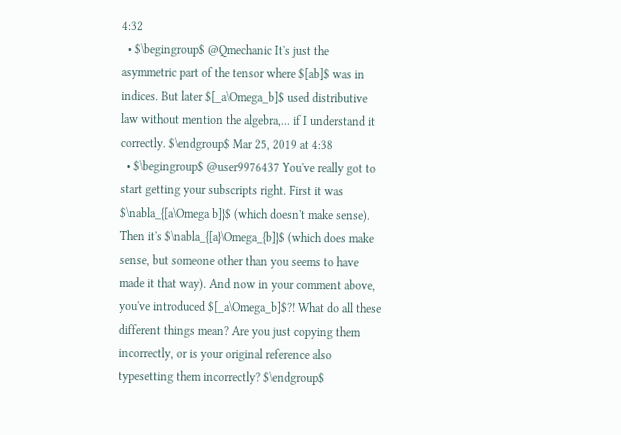4:32
  • $\begingroup$ @Qmechanic It's just the asymmetric part of the tensor where $[ab]$ was in indices. But later $[_a\Omega_b]$ used distributive law without mention the algebra,... if I understand it correctly. $\endgroup$ Mar 25, 2019 at 4:38
  • $\begingroup$ @user9976437 You've really got to start getting your subscripts right. First it was $\nabla_{[a\Omega b]}$ (which doesn't make sense). Then it's $\nabla_{[a}\Omega_{b]}$ (which does make sense, but someone other than you seems to have made it that way). And now in your comment above, you've introduced $[_a\Omega_b]$?! What do all these different things mean? Are you just copying them incorrectly, or is your original reference also typesetting them incorrectly? $\endgroup$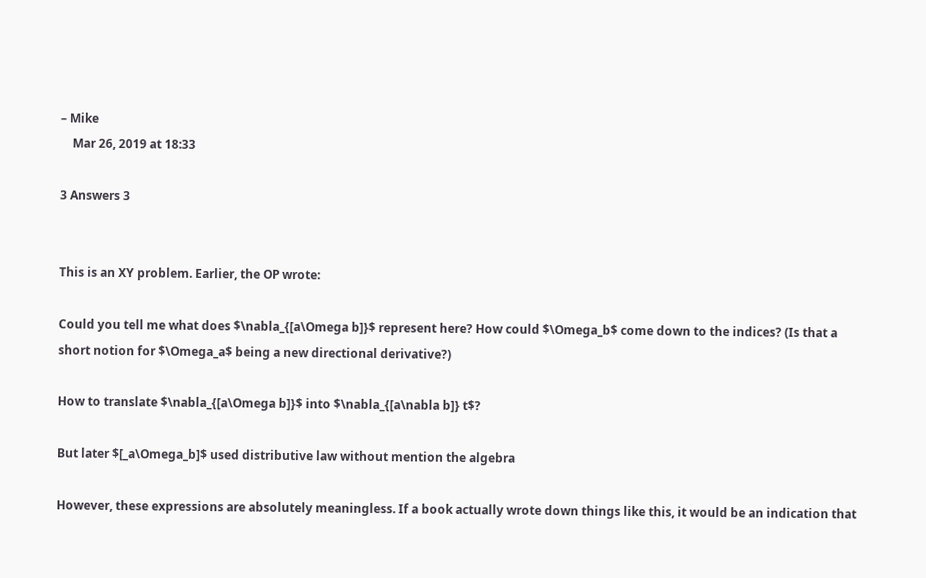– Mike
    Mar 26, 2019 at 18:33

3 Answers 3


This is an XY problem. Earlier, the OP wrote:

Could you tell me what does $\nabla_{[a\Omega b]}$ represent here? How could $\Omega_b$ come down to the indices? (Is that a short notion for $\Omega_a$ being a new directional derivative?)

How to translate $\nabla_{[a\Omega b]}$ into $\nabla_{[a\nabla b]} t$?

But later $[_a\Omega_b]$ used distributive law without mention the algebra

However, these expressions are absolutely meaningless. If a book actually wrote down things like this, it would be an indication that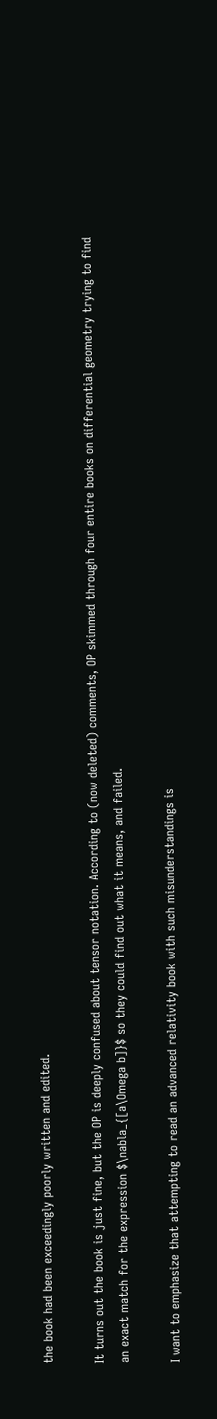the book had been exceedingly poorly written and edited.

It turns out the book is just fine, but the OP is deeply confused about tensor notation. According to (now deleted) comments, OP skimmed through four entire books on differential geometry trying to find an exact match for the expression $\nabla_{[a\Omega b]}$ so they could find out what it means, and failed.

I want to emphasize that attempting to read an advanced relativity book with such misunderstandings is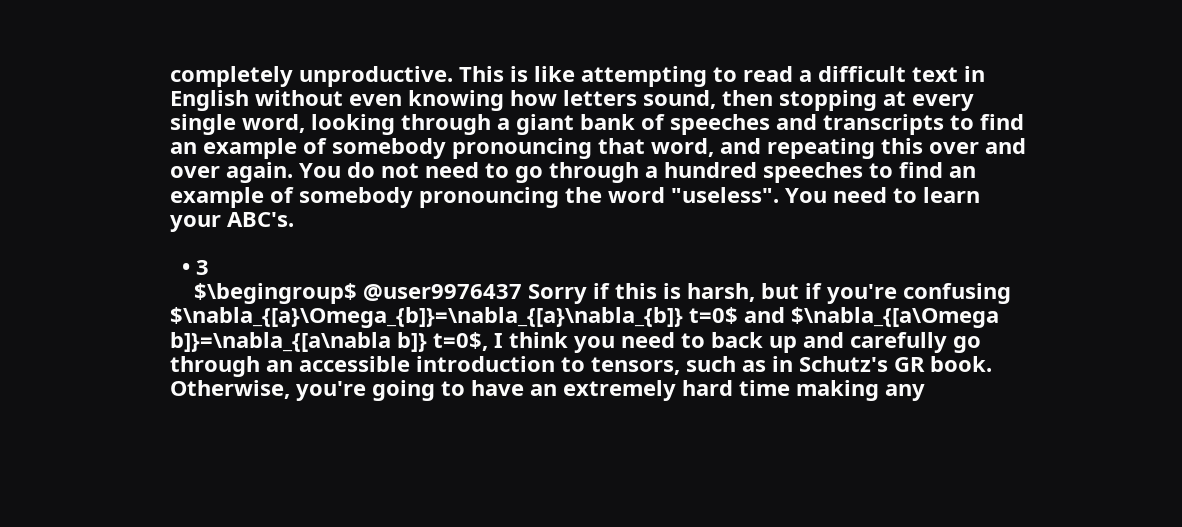completely unproductive. This is like attempting to read a difficult text in English without even knowing how letters sound, then stopping at every single word, looking through a giant bank of speeches and transcripts to find an example of somebody pronouncing that word, and repeating this over and over again. You do not need to go through a hundred speeches to find an example of somebody pronouncing the word "useless". You need to learn your ABC's.

  • 3
    $\begingroup$ @user9976437 Sorry if this is harsh, but if you're confusing $\nabla_{[a}\Omega_{b]}=\nabla_{[a}\nabla_{b]} t=0$ and $\nabla_{[a\Omega b]}=\nabla_{[a\nabla b]} t=0$, I think you need to back up and carefully go through an accessible introduction to tensors, such as in Schutz's GR book. Otherwise, you're going to have an extremely hard time making any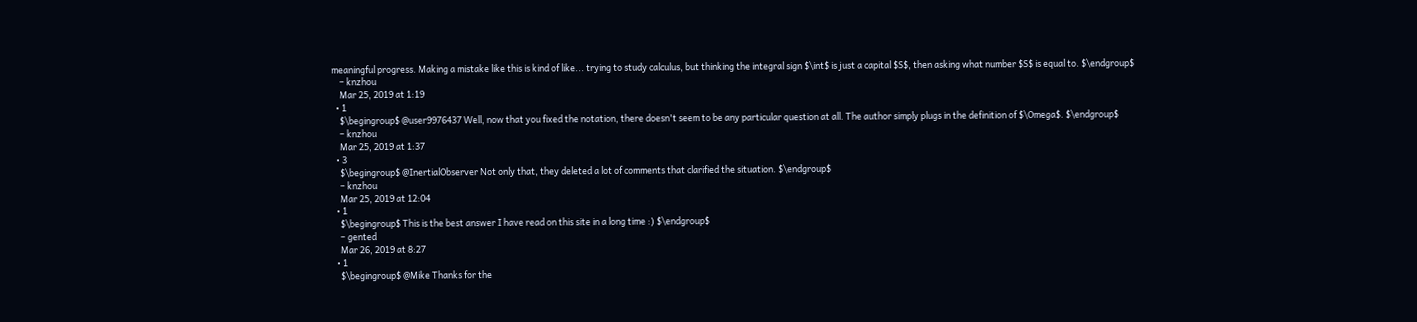meaningful progress. Making a mistake like this is kind of like... trying to study calculus, but thinking the integral sign $\int$ is just a capital $S$, then asking what number $S$ is equal to. $\endgroup$
    – knzhou
    Mar 25, 2019 at 1:19
  • 1
    $\begingroup$ @user9976437 Well, now that you fixed the notation, there doesn't seem to be any particular question at all. The author simply plugs in the definition of $\Omega$. $\endgroup$
    – knzhou
    Mar 25, 2019 at 1:37
  • 3
    $\begingroup$ @InertialObserver Not only that, they deleted a lot of comments that clarified the situation. $\endgroup$
    – knzhou
    Mar 25, 2019 at 12:04
  • 1
    $\begingroup$ This is the best answer I have read on this site in a long time :) $\endgroup$
    – gented
    Mar 26, 2019 at 8:27
  • 1
    $\begingroup$ @Mike Thanks for the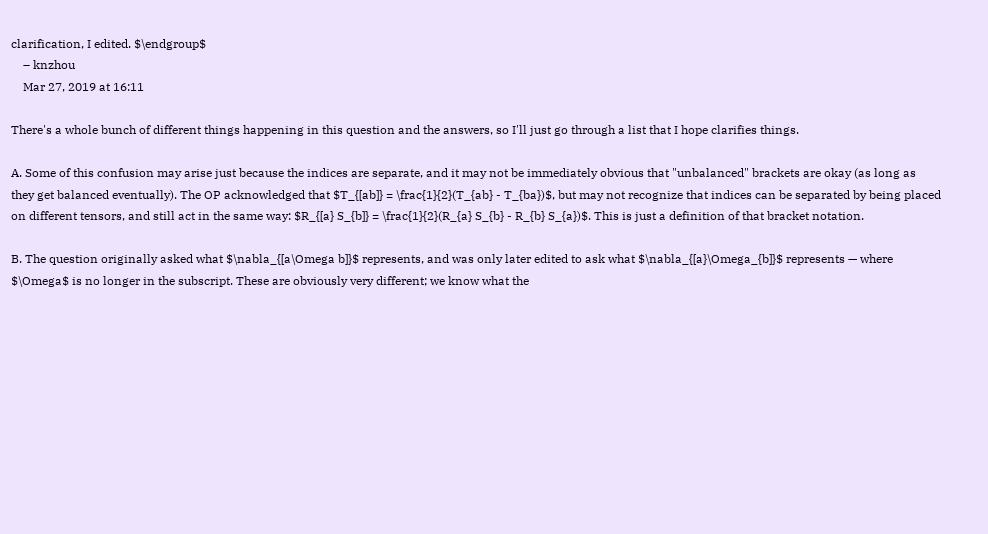clarification, I edited. $\endgroup$
    – knzhou
    Mar 27, 2019 at 16:11

There's a whole bunch of different things happening in this question and the answers, so I'll just go through a list that I hope clarifies things.

A. Some of this confusion may arise just because the indices are separate, and it may not be immediately obvious that "unbalanced" brackets are okay (as long as they get balanced eventually). The OP acknowledged that $T_{[ab]} = \frac{1}{2}(T_{ab} - T_{ba})$, but may not recognize that indices can be separated by being placed on different tensors, and still act in the same way: $R_{[a} S_{b]} = \frac{1}{2}(R_{a} S_{b} - R_{b} S_{a})$. This is just a definition of that bracket notation.

B. The question originally asked what $\nabla_{[a\Omega b]}$ represents, and was only later edited to ask what $\nabla_{[a}\Omega_{b]}$ represents — where $\Omega$ is no longer in the subscript. These are obviously very different; we know what the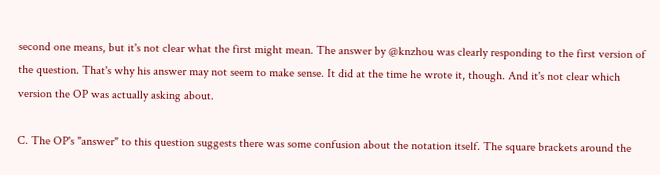second one means, but it's not clear what the first might mean. The answer by @knzhou was clearly responding to the first version of the question. That's why his answer may not seem to make sense. It did at the time he wrote it, though. And it's not clear which version the OP was actually asking about.

C. The OP's "answer" to this question suggests there was some confusion about the notation itself. The square brackets around the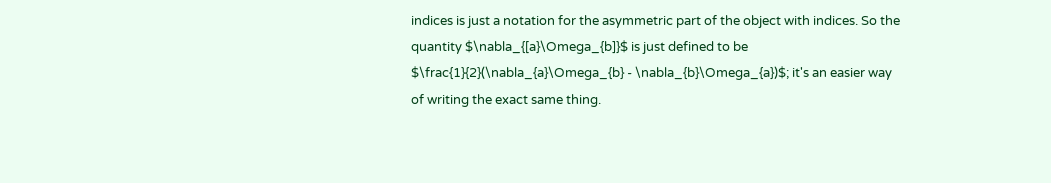indices is just a notation for the asymmetric part of the object with indices. So the quantity $\nabla_{[a}\Omega_{b]}$ is just defined to be $\frac{1}{2}(\nabla_{a}\Omega_{b} - \nabla_{b}\Omega_{a})$; it's an easier way of writing the exact same thing.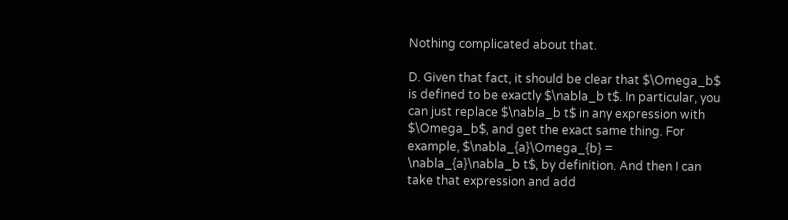Nothing complicated about that.

D. Given that fact, it should be clear that $\Omega_b$ is defined to be exactly $\nabla_b t$. In particular, you can just replace $\nabla_b t$ in any expression with $\Omega_b$, and get the exact same thing. For example, $\nabla_{a}\Omega_{b} = \nabla_{a}\nabla_b t$, by definition. And then I can take that expression and add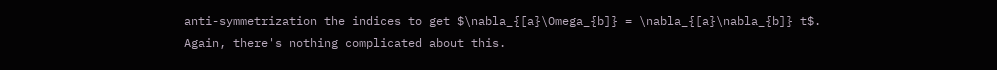anti-symmetrization the indices to get $\nabla_{[a}\Omega_{b]} = \nabla_{[a}\nabla_{b]} t$. Again, there's nothing complicated about this.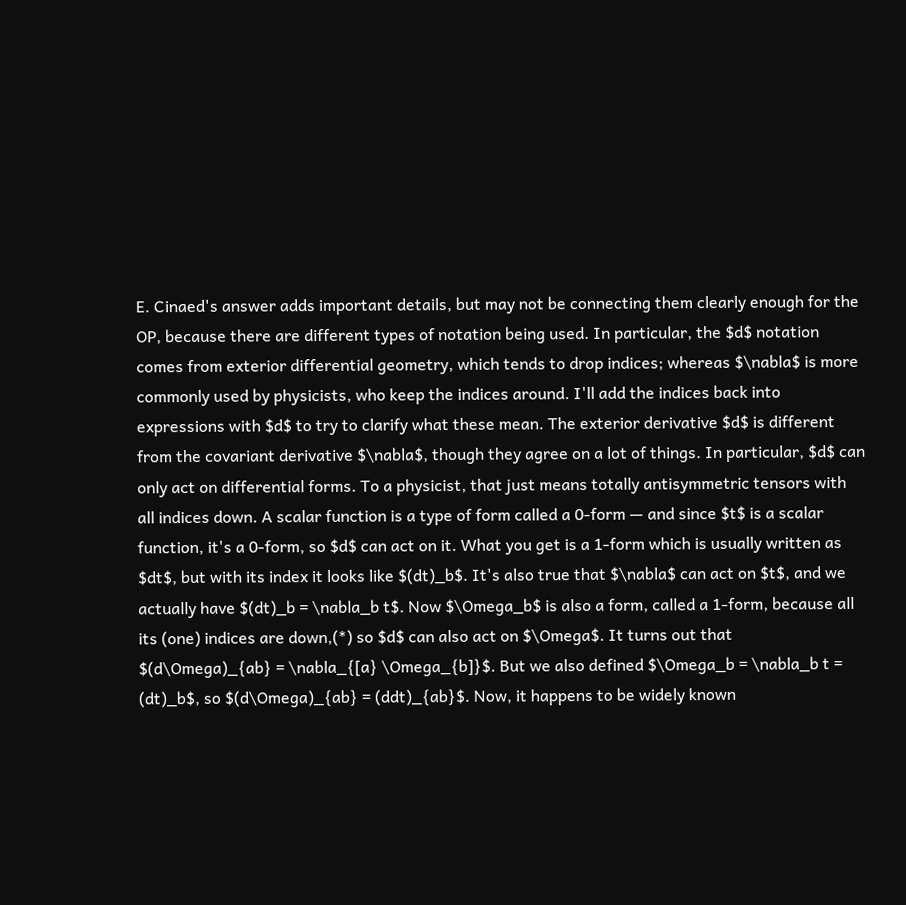E. Cinaed's answer adds important details, but may not be connecting them clearly enough for the OP, because there are different types of notation being used. In particular, the $d$ notation comes from exterior differential geometry, which tends to drop indices; whereas $\nabla$ is more commonly used by physicists, who keep the indices around. I'll add the indices back into expressions with $d$ to try to clarify what these mean. The exterior derivative $d$ is different from the covariant derivative $\nabla$, though they agree on a lot of things. In particular, $d$ can only act on differential forms. To a physicist, that just means totally antisymmetric tensors with all indices down. A scalar function is a type of form called a 0-form — and since $t$ is a scalar function, it's a 0-form, so $d$ can act on it. What you get is a 1-form which is usually written as $dt$, but with its index it looks like $(dt)_b$. It's also true that $\nabla$ can act on $t$, and we actually have $(dt)_b = \nabla_b t$. Now $\Omega_b$ is also a form, called a 1-form, because all its (one) indices are down,(*) so $d$ can also act on $\Omega$. It turns out that $(d\Omega)_{ab} = \nabla_{[a} \Omega_{b]}$. But we also defined $\Omega_b = \nabla_b t = (dt)_b$, so $(d\Omega)_{ab} = (ddt)_{ab}$. Now, it happens to be widely known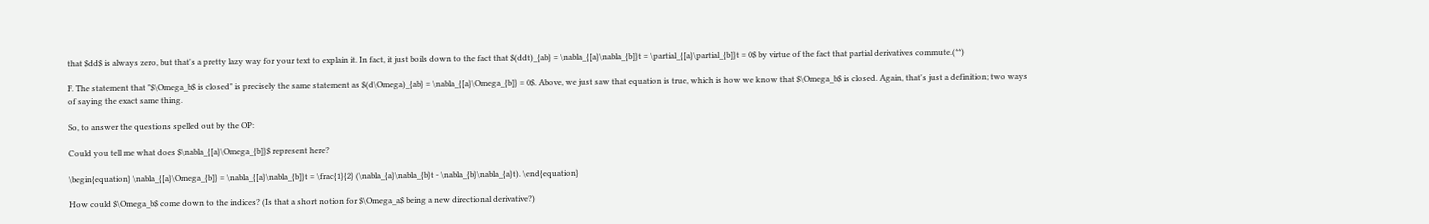that $dd$ is always zero, but that's a pretty lazy way for your text to explain it. In fact, it just boils down to the fact that $(ddt)_{ab} = \nabla_{[a}\nabla_{b]}t = \partial_{[a}\partial_{b]}t = 0$ by virtue of the fact that partial derivatives commute.(**)

F. The statement that "$\Omega_b$ is closed" is precisely the same statement as $(d\Omega)_{ab} = \nabla_{[a}\Omega_{b]} = 0$. Above, we just saw that equation is true, which is how we know that $\Omega_b$ is closed. Again, that's just a definition; two ways of saying the exact same thing.

So, to answer the questions spelled out by the OP:

Could you tell me what does $\nabla_{[a}\Omega_{b]}$ represent here?

\begin{equation} \nabla_{[a}\Omega_{b]} = \nabla_{[a}\nabla_{b]}t = \frac{1}{2} (\nabla_{a}\nabla_{b}t - \nabla_{b}\nabla_{a}t). \end{equation}

How could $\Omega_b$ come down to the indices? (Is that a short notion for $\Omega_a$ being a new directional derivative?)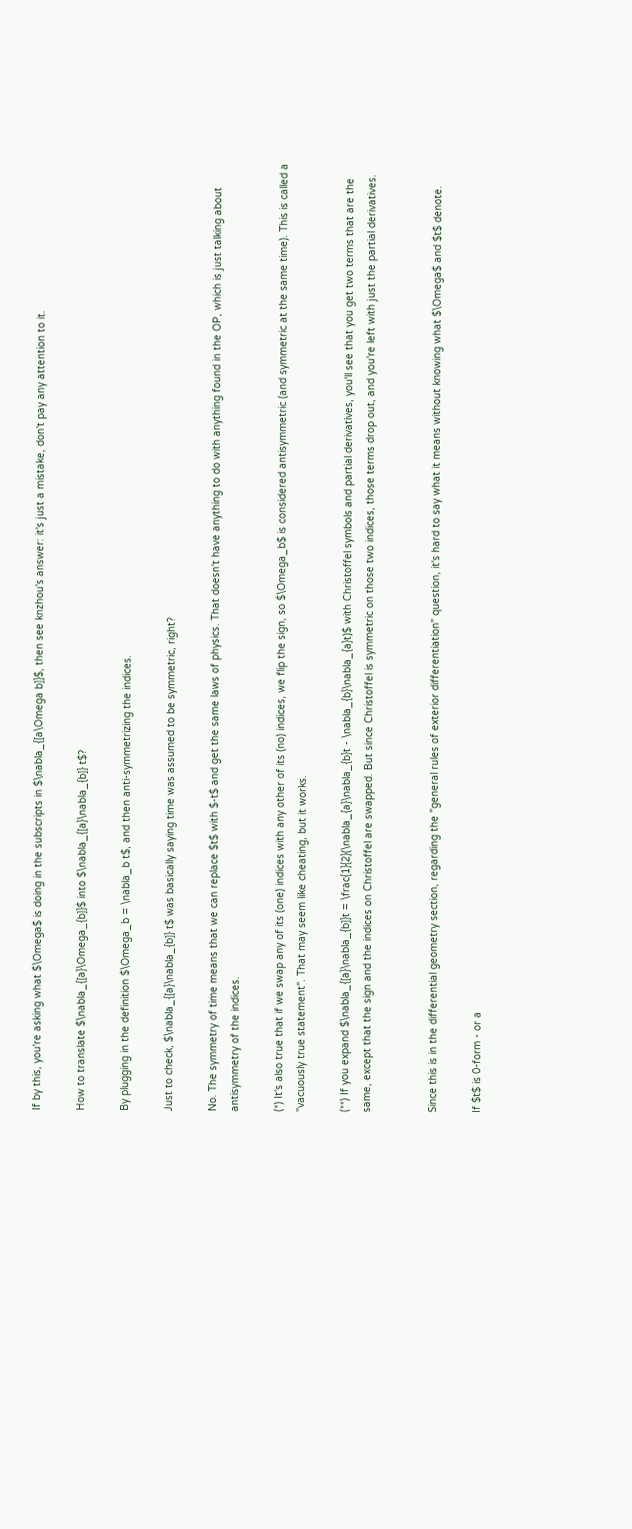If by this, you're asking what $\Omega$ is doing in the subscripts in $\nabla_{[a\Omega b]}$, then see knzhou's answer: it's just a mistake, don't pay any attention to it.

How to translate $\nabla_{[a}\Omega_{b]}$ into $\nabla_{[a}\nabla_{b]} t$?

By plugging in the definition $\Omega_b = \nabla_b t$, and then anti-symmetrizing the indices.

Just to check, $\nabla_{[a}\nabla_{b]} t$ was basically saying time was assumed to be symmetric, right?

No. The symmetry of time means that we can replace $t$ with $-t$ and get the same laws of physics. That doesn't have anything to do with anything found in the OP, which is just talking about antisymmetry of the indices.

(*) It's also true that if we swap any of its (one) indices with any other of its (no) indices, we flip the sign, so $\Omega_b$ is considered antisymmetric (and symmetric at the same time). This is called a "vacuously true statement". That may seem like cheating, but it works.

(**) If you expand $\nabla_{[a}\nabla_{b]}t = \frac{1}{2}(\nabla_{a}\nabla_{b}t - \nabla_{b}\nabla_{a}t)$ with Christoffel symbols and partial derivatives, you'll see that you get two terms that are the same, except that the sign and the indices on Christoffel are swapped. But since Christoffel is symmetric on those two indices, those terms drop out, and you're left with just the partial derivatives.


Since this is in the differential geometry section, regarding the "general rules of exterior differentiation" question, it's hard to say what it means without knowing what $\Omega$ and $t$ denote.

If $t$ is 0-form - or a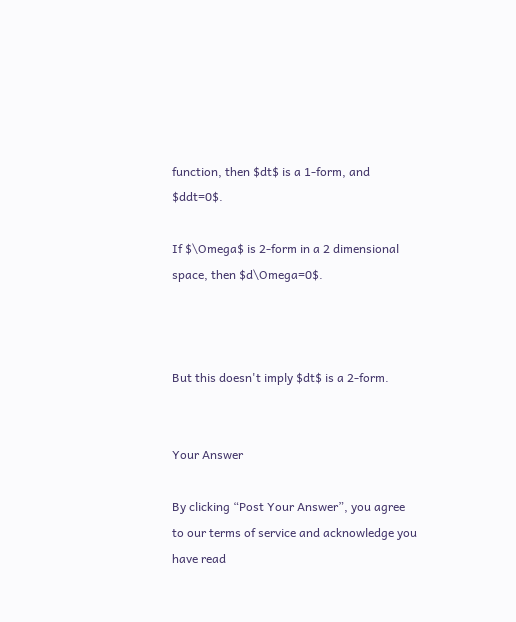function, then $dt$ is a 1-form, and $ddt=0$.

If $\Omega$ is 2-form in a 2 dimensional space, then $d\Omega=0$.



But this doesn't imply $dt$ is a 2-form.


Your Answer

By clicking “Post Your Answer”, you agree to our terms of service and acknowledge you have read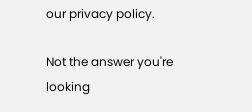our privacy policy.

Not the answer you're looking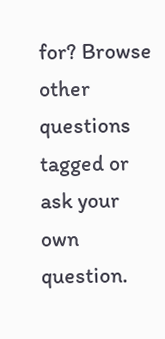for? Browse other questions tagged or ask your own question.